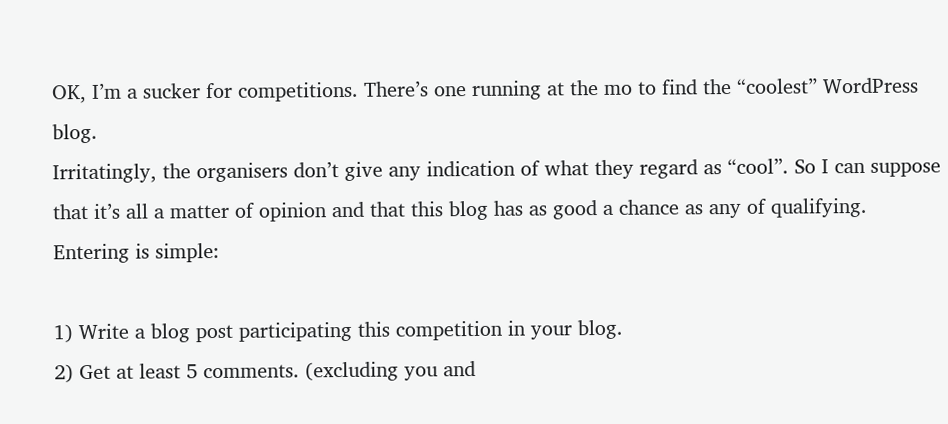OK, I’m a sucker for competitions. There’s one running at the mo to find the “coolest” WordPress blog.
Irritatingly, the organisers don’t give any indication of what they regard as “cool”. So I can suppose that it’s all a matter of opinion and that this blog has as good a chance as any of qualifying.
Entering is simple:

1) Write a blog post participating this competition in your blog.
2) Get at least 5 comments. (excluding you and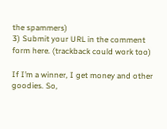the spammers)
3) Submit your URL in the comment form here. (trackback could work too)

If I’m a winner, I get money and other goodies. So,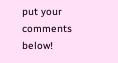put your comments below!